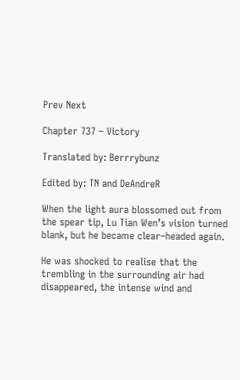Prev Next

Chapter 737 – Victory

Translated by: Berrrybunz

Edited by: TN and DeAndreR

When the light aura blossomed out from the spear tip, Lu Tian Wen’s vision turned blank, but he became clear–headed again.

He was shocked to realise that the trembling in the surrounding air had disappeared, the intense wind and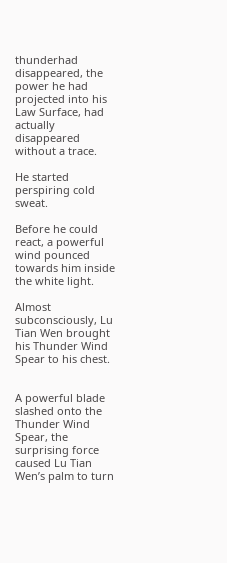thunderhad disappeared, the power he had projected into his Law Surface, had actually disappeared without a trace.

He started perspiring cold sweat.

Before he could react, a powerful wind pounced towards him inside the white light.

Almost subconsciously, Lu Tian Wen brought his Thunder Wind Spear to his chest.


A powerful blade slashed onto the Thunder Wind Spear, the surprising force caused Lu Tian Wen’s palm to turn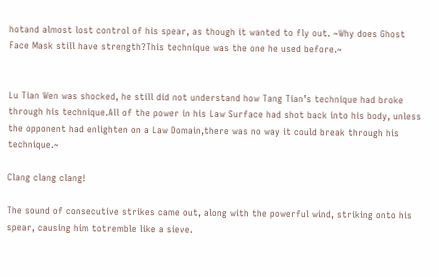hotand almost lost control of his spear, as though it wanted to fly out. ~Why does Ghost Face Mask still have strength?This technique was the one he used before.~


Lu Tian Wen was shocked, he still did not understand how Tang Tian’s technique had broke through his technique.All of the power in his Law Surface had shot back into his body, unless the opponent had enlighten on a Law Domain,there was no way it could break through his technique.~

Clang clang clang!

The sound of consecutive strikes came out, along with the powerful wind, striking onto his spear, causing him totremble like a sieve.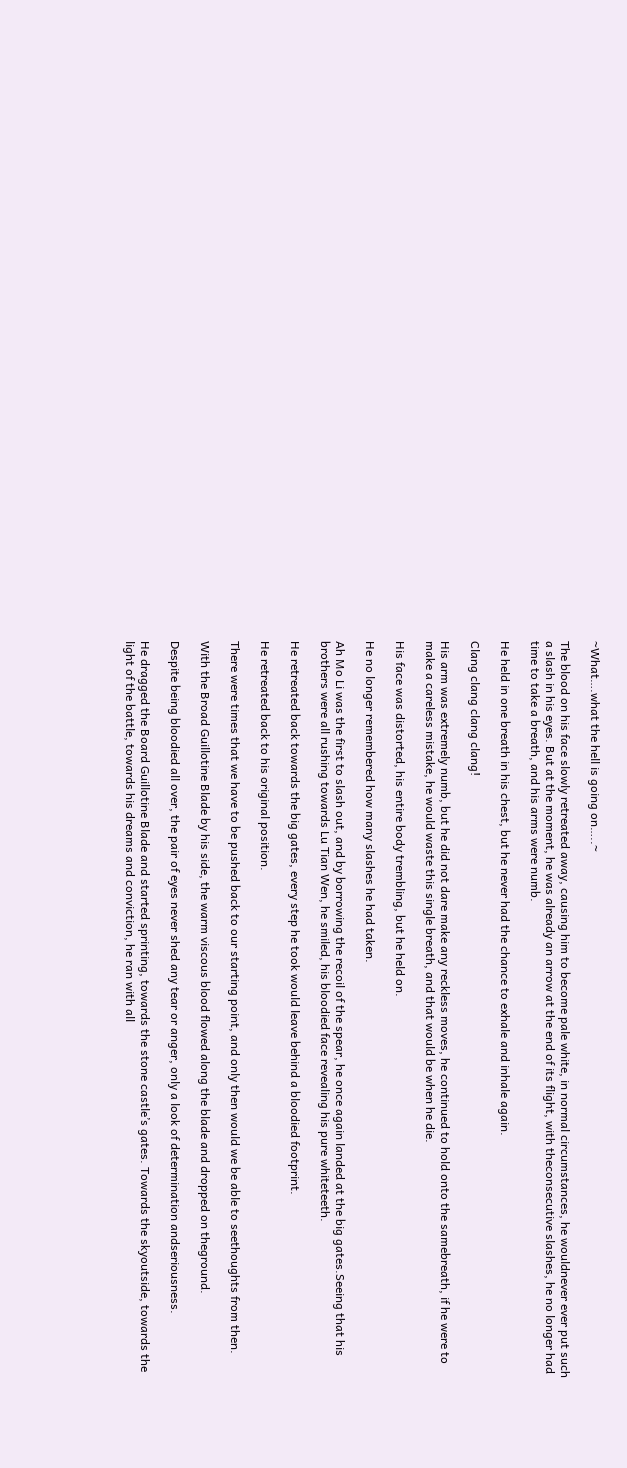~What….what the hell is going on…..~

The blood on his face slowly retreated away, causing him to become pale white, in normal circumstances, he wouldnever ever put such a slash in his eyes. But at the moment, he was already an arrow at the end of its flight, with theconsecutive slashes, he no longer had time to take a breath, and his arms were numb.

He held in one breath in his chest, but he never had the chance to exhale and inhale again.

Clang clang clang clang!

His arm was extremely numb, but he did not dare make any reckless moves, he continued to hold onto the samebreath, if he were to make a careless mistake, he would waste this single breath, and that would be when he die.

His face was distorted, his entire body trembling, but he held on.

He no longer remembered how many slashes he had taken.

Ah Mo Li was the first to slash out, and by borrowing the recoil of the spear, he once again landed at the big gates.Seeing that his brothers were all rushing towards Lu Tian Wen, he smiled, his bloodied face revealing his pure whiteteeth.

He retreated back towards the big gates, every step he took would leave behind a bloodied footprint.

He retreated back to his original position.

There were times that we have to be pushed back to our starting point, and only then would we be able to seethoughts from then.

With the Broad Guillotine Blade by his side, the warm viscous blood flowed along the blade and dropped on theground.

Despite being bloodied all over, the pair of eyes never shed any tear or anger, only a look of determination andseriousness.

He dragged the Board Guillotine Blade and started sprinting, towards the stone castle’s gates. Towards the skyoutside, towards the light of the battle, towards his dreams and conviction, he ran with all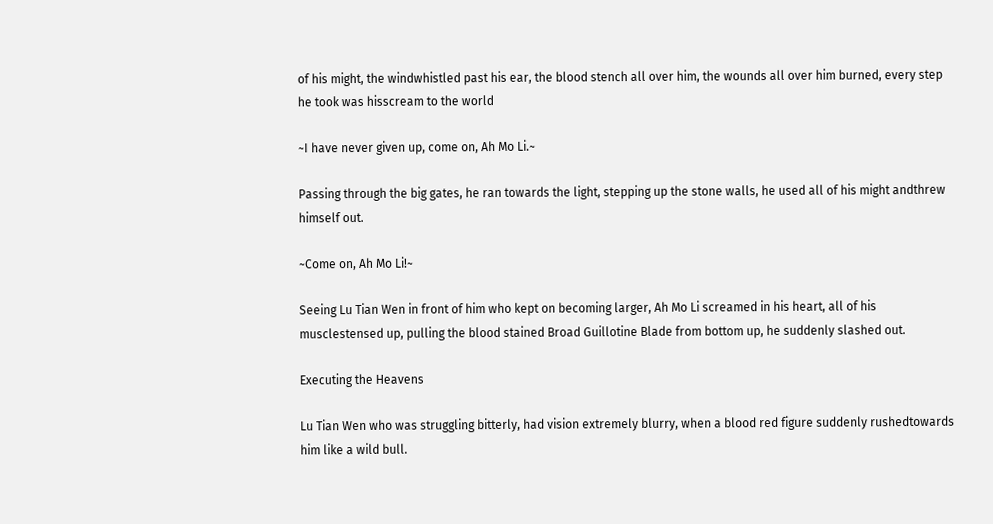of his might, the windwhistled past his ear, the blood stench all over him, the wounds all over him burned, every step he took was hisscream to the world

~I have never given up, come on, Ah Mo Li.~

Passing through the big gates, he ran towards the light, stepping up the stone walls, he used all of his might andthrew himself out.

~Come on, Ah Mo Li!~

Seeing Lu Tian Wen in front of him who kept on becoming larger, Ah Mo Li screamed in his heart, all of his musclestensed up, pulling the blood stained Broad Guillotine Blade from bottom up, he suddenly slashed out.

Executing the Heavens

Lu Tian Wen who was struggling bitterly, had vision extremely blurry, when a blood red figure suddenly rushedtowards him like a wild bull.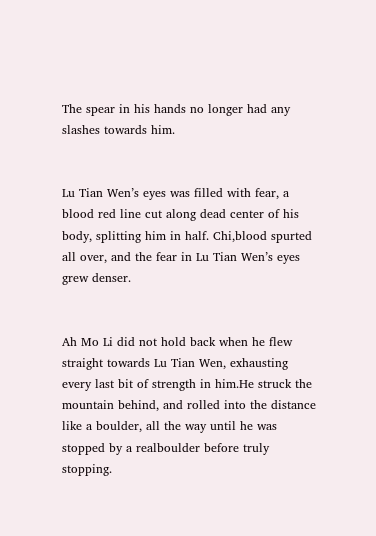The spear in his hands no longer had any slashes towards him.


Lu Tian Wen’s eyes was filled with fear, a blood red line cut along dead center of his body, splitting him in half. Chi,blood spurted all over, and the fear in Lu Tian Wen’s eyes grew denser.


Ah Mo Li did not hold back when he flew straight towards Lu Tian Wen, exhausting every last bit of strength in him.He struck the mountain behind, and rolled into the distance like a boulder, all the way until he was stopped by a realboulder before truly stopping.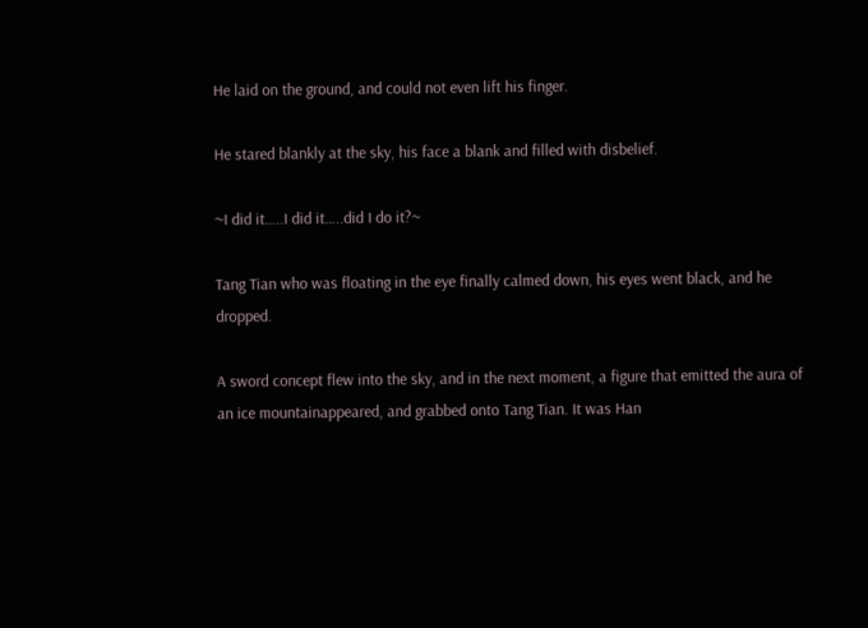He laid on the ground, and could not even lift his finger.

He stared blankly at the sky, his face a blank and filled with disbelief.

~I did it…..I did it…..did I do it?~

Tang Tian who was floating in the eye finally calmed down, his eyes went black, and he dropped.

A sword concept flew into the sky, and in the next moment, a figure that emitted the aura of an ice mountainappeared, and grabbed onto Tang Tian. It was Han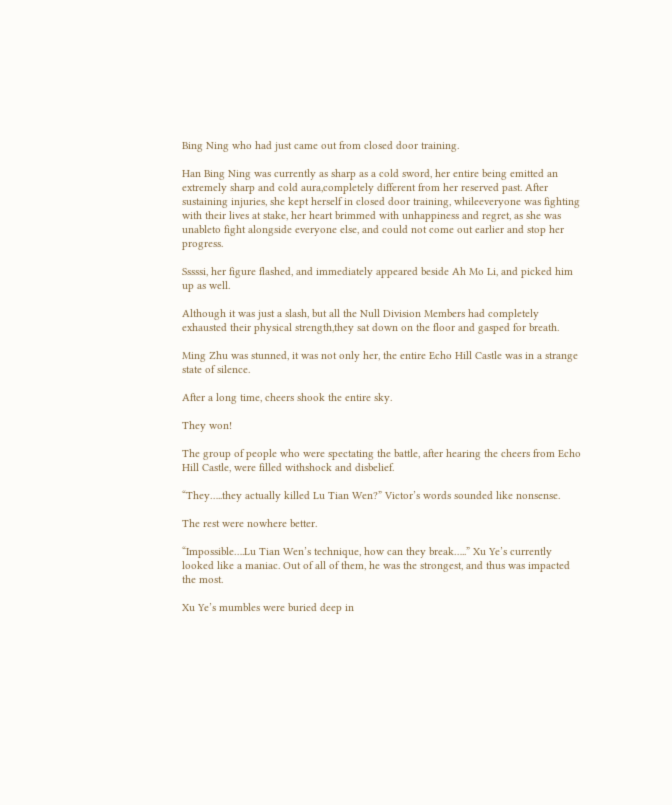Bing Ning who had just came out from closed door training.

Han Bing Ning was currently as sharp as a cold sword, her entire being emitted an extremely sharp and cold aura,completely different from her reserved past. After sustaining injuries, she kept herself in closed door training, whileeveryone was fighting with their lives at stake, her heart brimmed with unhappiness and regret, as she was unableto fight alongside everyone else, and could not come out earlier and stop her progress.

Sssssi, her figure flashed, and immediately appeared beside Ah Mo Li, and picked him up as well.

Although it was just a slash, but all the Null Division Members had completely exhausted their physical strength,they sat down on the floor and gasped for breath.

Ming Zhu was stunned, it was not only her, the entire Echo Hill Castle was in a strange state of silence.

After a long time, cheers shook the entire sky.

They won!

The group of people who were spectating the battle, after hearing the cheers from Echo Hill Castle, were filled withshock and disbelief.

“They…..they actually killed Lu Tian Wen?” Victor’s words sounded like nonsense.

The rest were nowhere better.

“Impossible….Lu Tian Wen’s technique, how can they break…..” Xu Ye’s currently looked like a maniac. Out of all of them, he was the strongest, and thus was impacted the most.

Xu Ye’s mumbles were buried deep in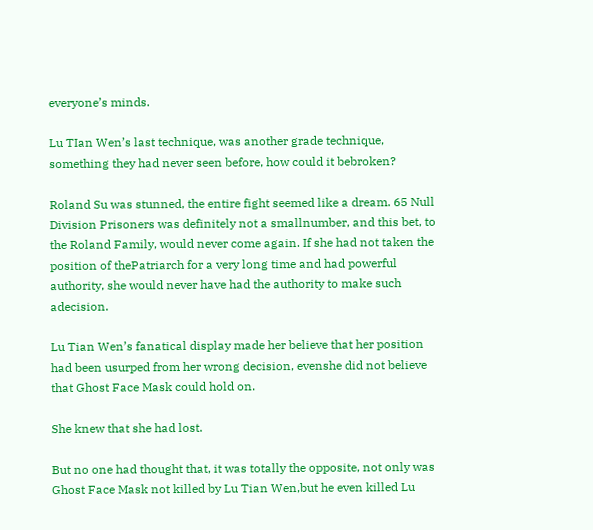everyone’s minds.

Lu TIan Wen’s last technique, was another grade technique, something they had never seen before, how could it bebroken?

Roland Su was stunned, the entire fight seemed like a dream. 65 Null Division Prisoners was definitely not a smallnumber, and this bet, to the Roland Family, would never come again. If she had not taken the position of thePatriarch for a very long time and had powerful authority, she would never have had the authority to make such adecision.

Lu Tian Wen’s fanatical display made her believe that her position had been usurped from her wrong decision, evenshe did not believe that Ghost Face Mask could hold on.

She knew that she had lost.

But no one had thought that, it was totally the opposite, not only was Ghost Face Mask not killed by Lu Tian Wen,but he even killed Lu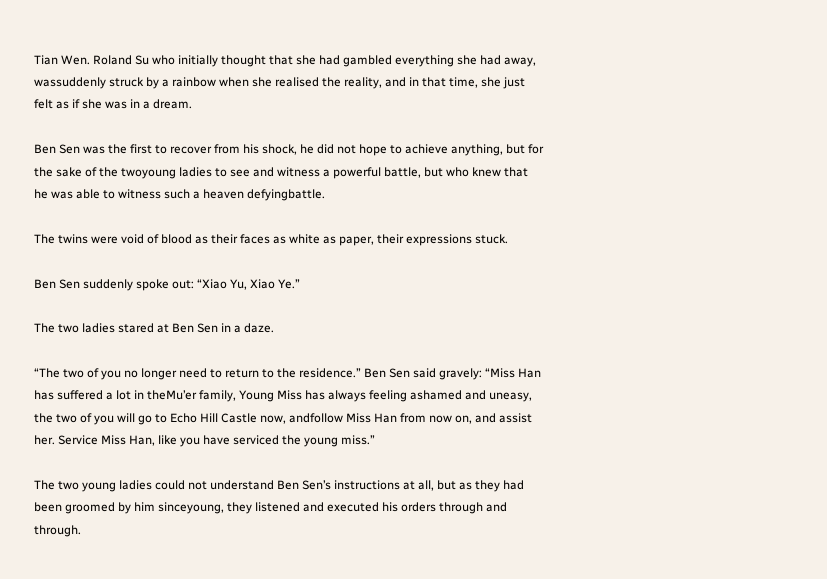Tian Wen. Roland Su who initially thought that she had gambled everything she had away, wassuddenly struck by a rainbow when she realised the reality, and in that time, she just felt as if she was in a dream.

Ben Sen was the first to recover from his shock, he did not hope to achieve anything, but for the sake of the twoyoung ladies to see and witness a powerful battle, but who knew that he was able to witness such a heaven defyingbattle.

The twins were void of blood as their faces as white as paper, their expressions stuck.

Ben Sen suddenly spoke out: “Xiao Yu, Xiao Ye.”

The two ladies stared at Ben Sen in a daze.

“The two of you no longer need to return to the residence.” Ben Sen said gravely: “Miss Han has suffered a lot in theMu’er family, Young Miss has always feeling ashamed and uneasy, the two of you will go to Echo Hill Castle now, andfollow Miss Han from now on, and assist her. Service Miss Han, like you have serviced the young miss.”

The two young ladies could not understand Ben Sen’s instructions at all, but as they had been groomed by him sinceyoung, they listened and executed his orders through and through.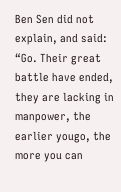Ben Sen did not explain, and said: “Go. Their great battle have ended, they are lacking in manpower, the earlier yougo, the more you can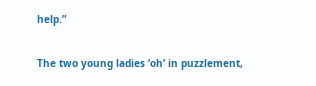help.”

The two young ladies ‘oh’ in puzzlement,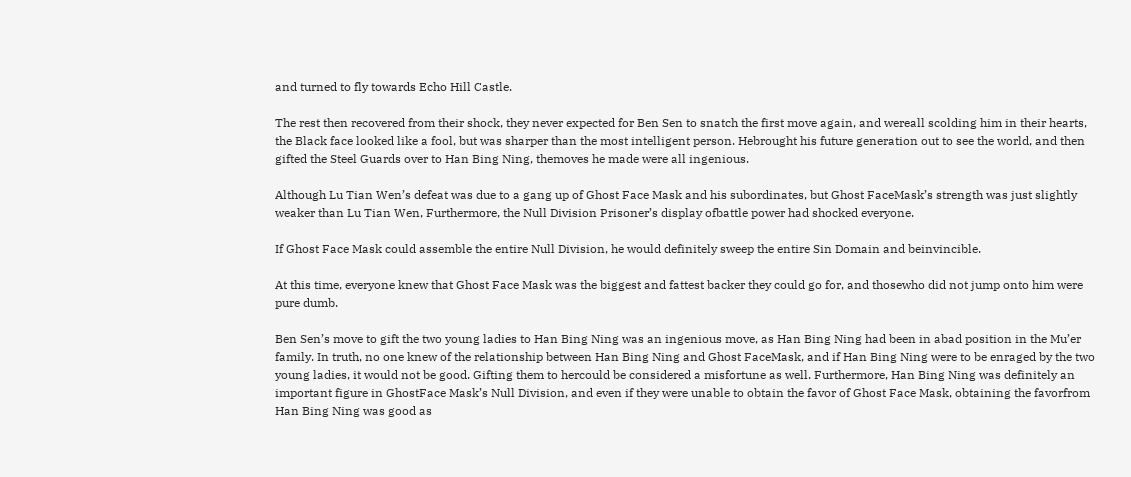and turned to fly towards Echo Hill Castle.

The rest then recovered from their shock, they never expected for Ben Sen to snatch the first move again, and wereall scolding him in their hearts, the Black face looked like a fool, but was sharper than the most intelligent person. Hebrought his future generation out to see the world, and then gifted the Steel Guards over to Han Bing Ning, themoves he made were all ingenious.

Although Lu Tian Wen’s defeat was due to a gang up of Ghost Face Mask and his subordinates, but Ghost FaceMask’s strength was just slightly weaker than Lu Tian Wen, Furthermore, the Null Division Prisoner’s display ofbattle power had shocked everyone.

If Ghost Face Mask could assemble the entire Null Division, he would definitely sweep the entire Sin Domain and beinvincible.

At this time, everyone knew that Ghost Face Mask was the biggest and fattest backer they could go for, and thosewho did not jump onto him were pure dumb.

Ben Sen’s move to gift the two young ladies to Han Bing Ning was an ingenious move, as Han Bing Ning had been in abad position in the Mu’er family. In truth, no one knew of the relationship between Han Bing Ning and Ghost FaceMask, and if Han Bing Ning were to be enraged by the two young ladies, it would not be good. Gifting them to hercould be considered a misfortune as well. Furthermore, Han Bing Ning was definitely an important figure in GhostFace Mask’s Null Division, and even if they were unable to obtain the favor of Ghost Face Mask, obtaining the favorfrom Han Bing Ning was good as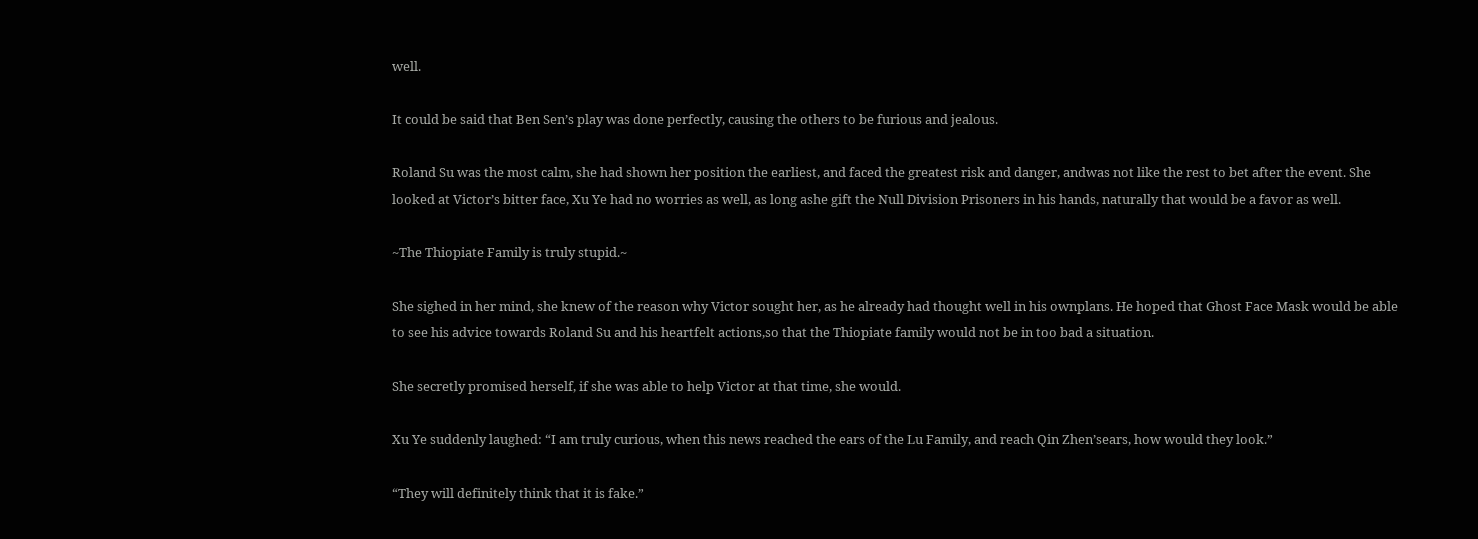well.

It could be said that Ben Sen’s play was done perfectly, causing the others to be furious and jealous.

Roland Su was the most calm, she had shown her position the earliest, and faced the greatest risk and danger, andwas not like the rest to bet after the event. She looked at Victor’s bitter face, Xu Ye had no worries as well, as long ashe gift the Null Division Prisoners in his hands, naturally that would be a favor as well.

~The Thiopiate Family is truly stupid.~

She sighed in her mind, she knew of the reason why Victor sought her, as he already had thought well in his ownplans. He hoped that Ghost Face Mask would be able to see his advice towards Roland Su and his heartfelt actions,so that the Thiopiate family would not be in too bad a situation.

She secretly promised herself, if she was able to help Victor at that time, she would.

Xu Ye suddenly laughed: “I am truly curious, when this news reached the ears of the Lu Family, and reach Qin Zhen’sears, how would they look.”

“They will definitely think that it is fake.”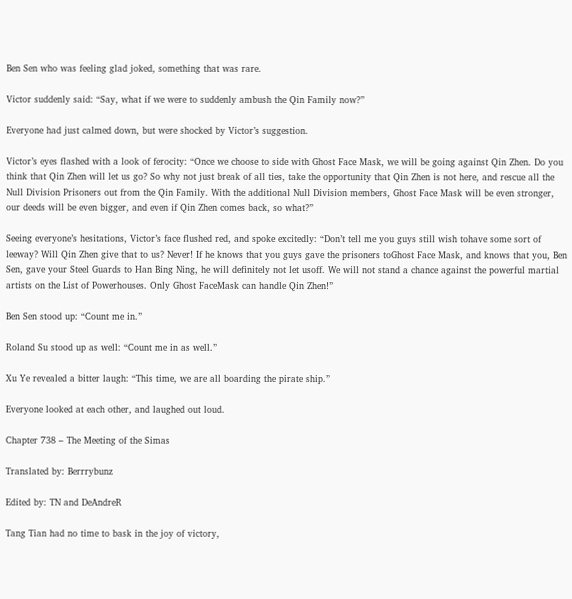Ben Sen who was feeling glad joked, something that was rare.

Victor suddenly said: “Say, what if we were to suddenly ambush the Qin Family now?”

Everyone had just calmed down, but were shocked by Victor’s suggestion.

Victor’s eyes flashed with a look of ferocity: “Once we choose to side with Ghost Face Mask, we will be going against Qin Zhen. Do you think that Qin Zhen will let us go? So why not just break of all ties, take the opportunity that Qin Zhen is not here, and rescue all the Null Division Prisoners out from the Qin Family. With the additional Null Division members, Ghost Face Mask will be even stronger, our deeds will be even bigger, and even if Qin Zhen comes back, so what?”

Seeing everyone’s hesitations, Victor’s face flushed red, and spoke excitedly: “Don’t tell me you guys still wish tohave some sort of leeway? Will Qin Zhen give that to us? Never! If he knows that you guys gave the prisoners toGhost Face Mask, and knows that you, Ben Sen, gave your Steel Guards to Han Bing Ning, he will definitely not let usoff. We will not stand a chance against the powerful martial artists on the List of Powerhouses. Only Ghost FaceMask can handle Qin Zhen!”

Ben Sen stood up: “Count me in.”

Roland Su stood up as well: “Count me in as well.”

Xu Ye revealed a bitter laugh: “This time, we are all boarding the pirate ship.”

Everyone looked at each other, and laughed out loud.

Chapter 738 – The Meeting of the Simas

Translated by: Berrrybunz

Edited by: TN and DeAndreR

Tang Tian had no time to bask in the joy of victory,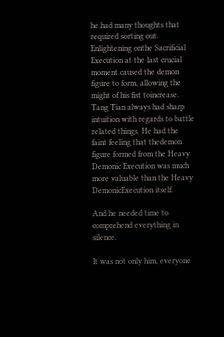he had many thoughts that required sorting out. Enlightening onthe Sacrificial Execution at the last crucial moment caused the demon figure to form, allowing the might of his fist toincrease. Tang Tian always had sharp intuition with regards to battle related things. He had the faint feeling that thedemon figure formed from the Heavy Demonic Execution was much more valuable than the Heavy DemonicExecution itself.

And he needed time to comprehend everything in silence.

It was not only him, everyone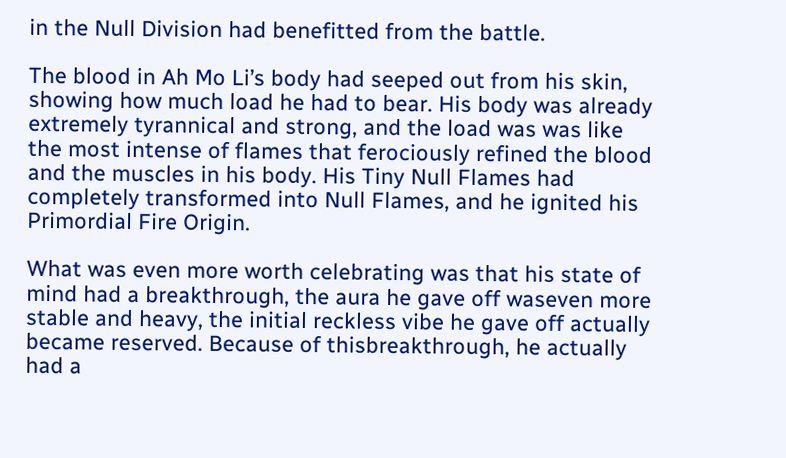in the Null Division had benefitted from the battle.

The blood in Ah Mo Li’s body had seeped out from his skin, showing how much load he had to bear. His body was already extremely tyrannical and strong, and the load was was like the most intense of flames that ferociously refined the blood and the muscles in his body. His Tiny Null Flames had completely transformed into Null Flames, and he ignited his Primordial Fire Origin.

What was even more worth celebrating was that his state of mind had a breakthrough, the aura he gave off waseven more stable and heavy, the initial reckless vibe he gave off actually became reserved. Because of thisbreakthrough, he actually had a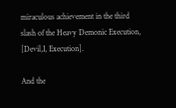miraculous achievement in the third slash of the Heavy Demonic Execution, [Devil,I, Execution].

And the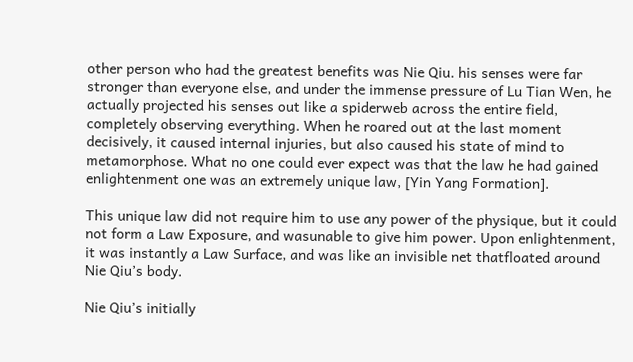other person who had the greatest benefits was Nie Qiu. his senses were far stronger than everyone else, and under the immense pressure of Lu Tian Wen, he actually projected his senses out like a spiderweb across the entire field, completely observing everything. When he roared out at the last moment decisively, it caused internal injuries, but also caused his state of mind to metamorphose. What no one could ever expect was that the law he had gained enlightenment one was an extremely unique law, [Yin Yang Formation].

This unique law did not require him to use any power of the physique, but it could not form a Law Exposure, and wasunable to give him power. Upon enlightenment, it was instantly a Law Surface, and was like an invisible net thatfloated around Nie Qiu’s body.

Nie Qiu’s initially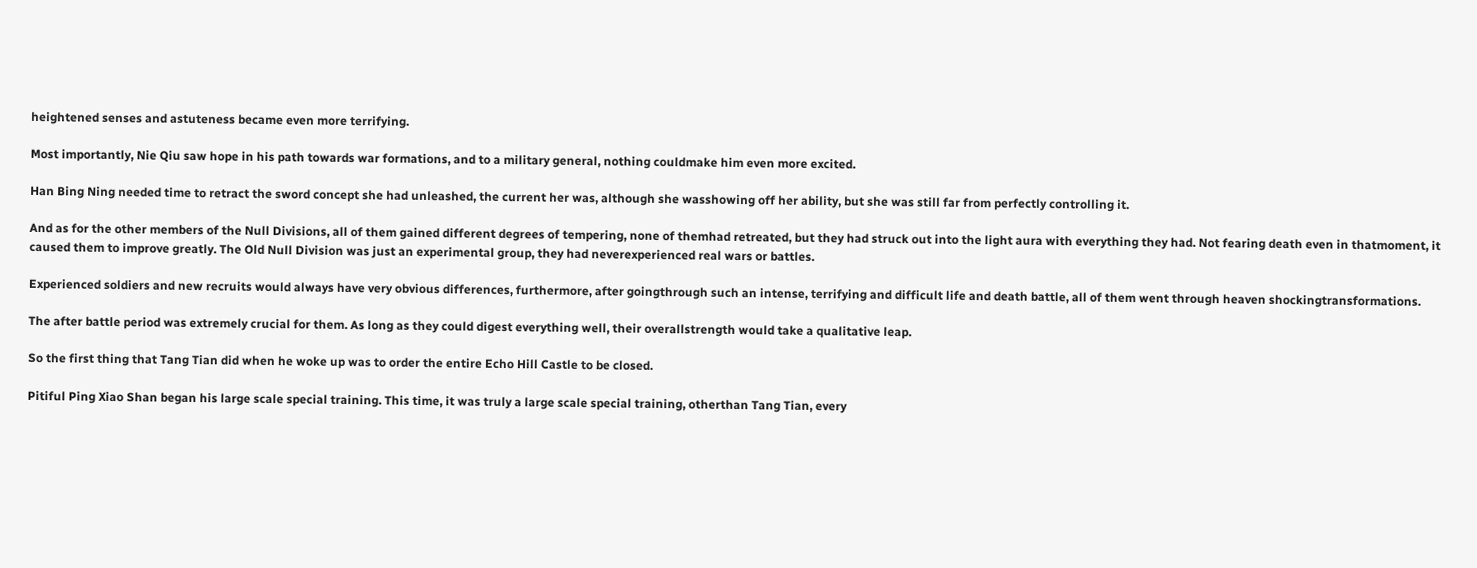heightened senses and astuteness became even more terrifying.

Most importantly, Nie Qiu saw hope in his path towards war formations, and to a military general, nothing couldmake him even more excited.

Han Bing Ning needed time to retract the sword concept she had unleashed, the current her was, although she wasshowing off her ability, but she was still far from perfectly controlling it.

And as for the other members of the Null Divisions, all of them gained different degrees of tempering, none of themhad retreated, but they had struck out into the light aura with everything they had. Not fearing death even in thatmoment, it caused them to improve greatly. The Old Null Division was just an experimental group, they had neverexperienced real wars or battles.

Experienced soldiers and new recruits would always have very obvious differences, furthermore, after goingthrough such an intense, terrifying and difficult life and death battle, all of them went through heaven shockingtransformations.

The after battle period was extremely crucial for them. As long as they could digest everything well, their overallstrength would take a qualitative leap.

So the first thing that Tang Tian did when he woke up was to order the entire Echo Hill Castle to be closed.

Pitiful Ping Xiao Shan began his large scale special training. This time, it was truly a large scale special training, otherthan Tang Tian, every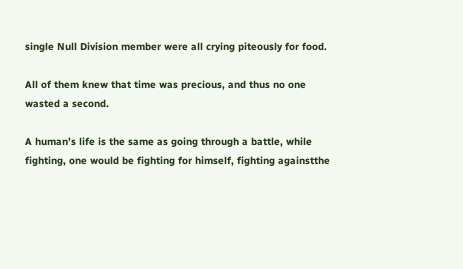single Null Division member were all crying piteously for food.

All of them knew that time was precious, and thus no one wasted a second.

A human’s life is the same as going through a battle, while fighting, one would be fighting for himself, fighting againstthe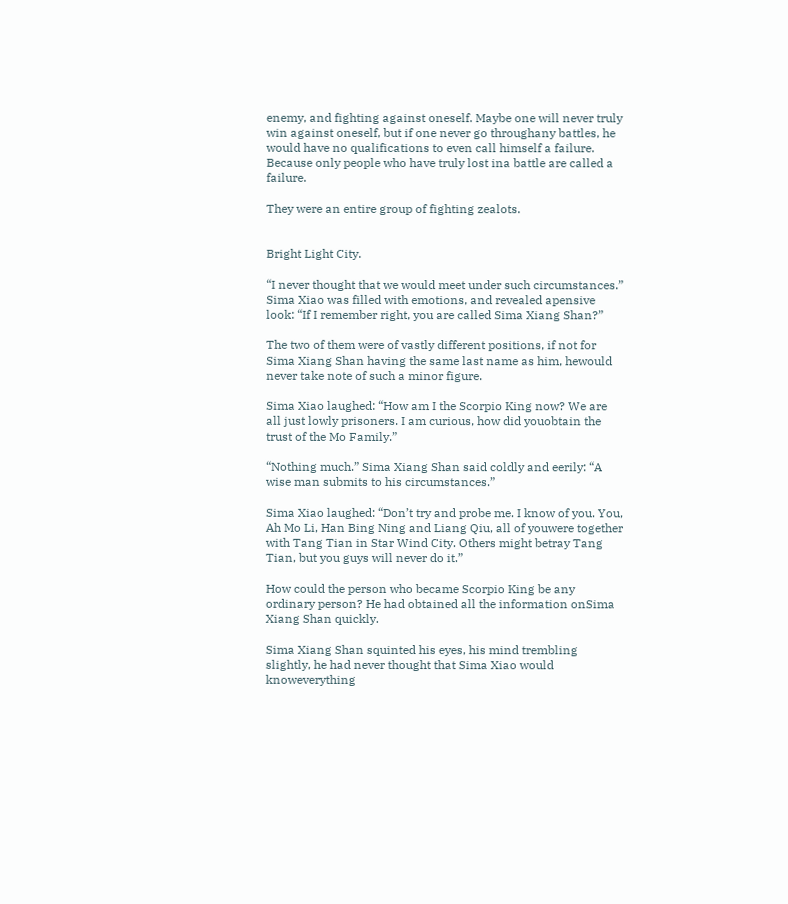enemy, and fighting against oneself. Maybe one will never truly win against oneself, but if one never go throughany battles, he would have no qualifications to even call himself a failure. Because only people who have truly lost ina battle are called a failure.

They were an entire group of fighting zealots.


Bright Light City.

“I never thought that we would meet under such circumstances.” Sima Xiao was filled with emotions, and revealed apensive look: “If I remember right, you are called Sima Xiang Shan?”

The two of them were of vastly different positions, if not for Sima Xiang Shan having the same last name as him, hewould never take note of such a minor figure.

Sima Xiao laughed: “How am I the Scorpio King now? We are all just lowly prisoners. I am curious, how did youobtain the trust of the Mo Family.”

“Nothing much.” Sima Xiang Shan said coldly and eerily: “A wise man submits to his circumstances.”

Sima Xiao laughed: “Don’t try and probe me. I know of you. You, Ah Mo Li, Han Bing Ning and Liang Qiu, all of youwere together with Tang Tian in Star Wind City. Others might betray Tang Tian, but you guys will never do it.”

How could the person who became Scorpio King be any ordinary person? He had obtained all the information onSima Xiang Shan quickly.

Sima Xiang Shan squinted his eyes, his mind trembling slightly, he had never thought that Sima Xiao would knoweverything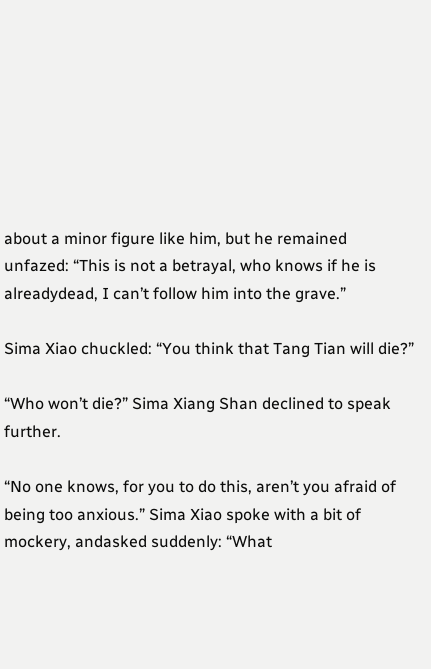about a minor figure like him, but he remained unfazed: “This is not a betrayal, who knows if he is alreadydead, I can’t follow him into the grave.”

Sima Xiao chuckled: “You think that Tang Tian will die?”

“Who won’t die?” Sima Xiang Shan declined to speak further.

“No one knows, for you to do this, aren’t you afraid of being too anxious.” Sima Xiao spoke with a bit of mockery, andasked suddenly: “What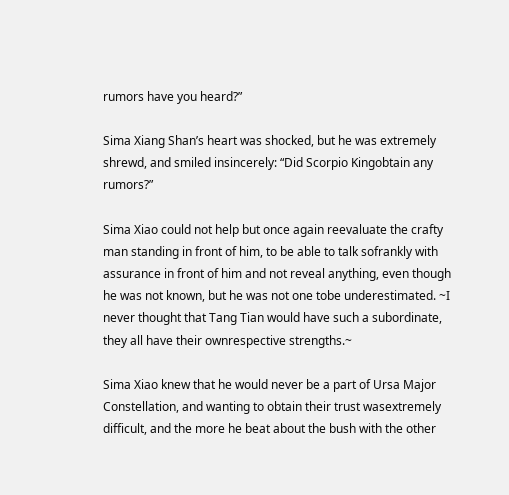rumors have you heard?”

Sima Xiang Shan’s heart was shocked, but he was extremely shrewd, and smiled insincerely: “Did Scorpio Kingobtain any rumors?”

Sima Xiao could not help but once again reevaluate the crafty man standing in front of him, to be able to talk sofrankly with assurance in front of him and not reveal anything, even though he was not known, but he was not one tobe underestimated. ~I never thought that Tang Tian would have such a subordinate, they all have their ownrespective strengths.~

Sima Xiao knew that he would never be a part of Ursa Major Constellation, and wanting to obtain their trust wasextremely difficult, and the more he beat about the bush with the other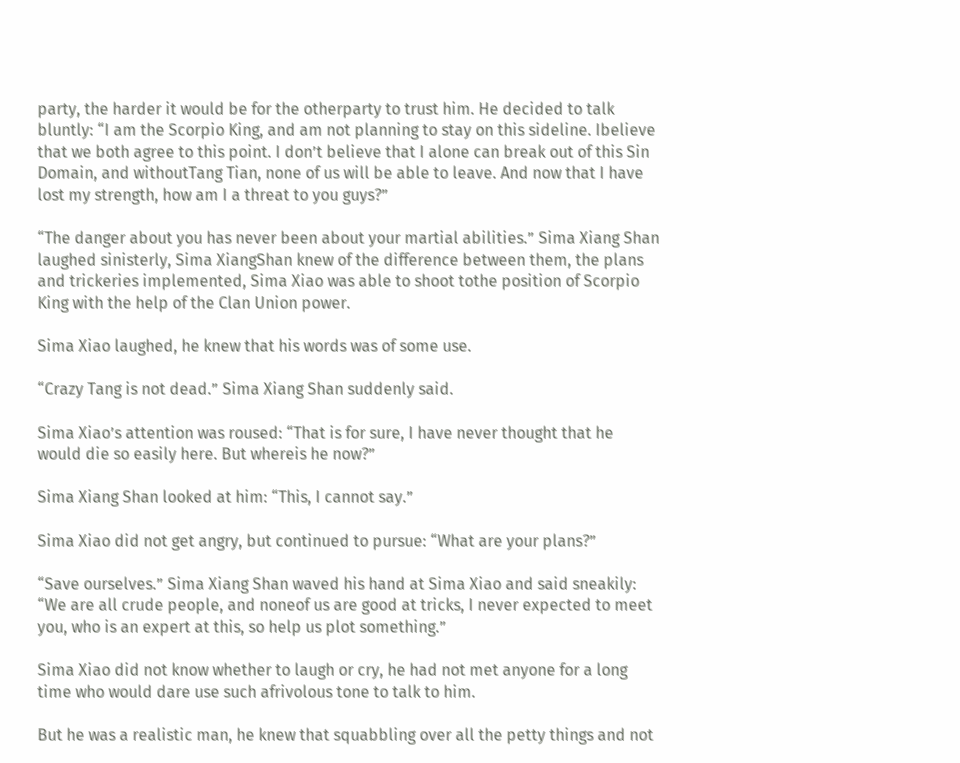party, the harder it would be for the otherparty to trust him. He decided to talk bluntly: “I am the Scorpio King, and am not planning to stay on this sideline. Ibelieve that we both agree to this point. I don’t believe that I alone can break out of this Sin Domain, and withoutTang Tian, none of us will be able to leave. And now that I have lost my strength, how am I a threat to you guys?”

“The danger about you has never been about your martial abilities.” Sima Xiang Shan laughed sinisterly, Sima XiangShan knew of the difference between them, the plans and trickeries implemented, Sima Xiao was able to shoot tothe position of Scorpio King with the help of the Clan Union power.

Sima Xiao laughed, he knew that his words was of some use.

“Crazy Tang is not dead.” Sima Xiang Shan suddenly said.

Sima Xiao’s attention was roused: “That is for sure, I have never thought that he would die so easily here. But whereis he now?”

Sima Xiang Shan looked at him: “This, I cannot say.”

Sima Xiao did not get angry, but continued to pursue: “What are your plans?”

“Save ourselves.” Sima Xiang Shan waved his hand at Sima Xiao and said sneakily: “We are all crude people, and noneof us are good at tricks, I never expected to meet you, who is an expert at this, so help us plot something.”

Sima Xiao did not know whether to laugh or cry, he had not met anyone for a long time who would dare use such afrivolous tone to talk to him.

But he was a realistic man, he knew that squabbling over all the petty things and not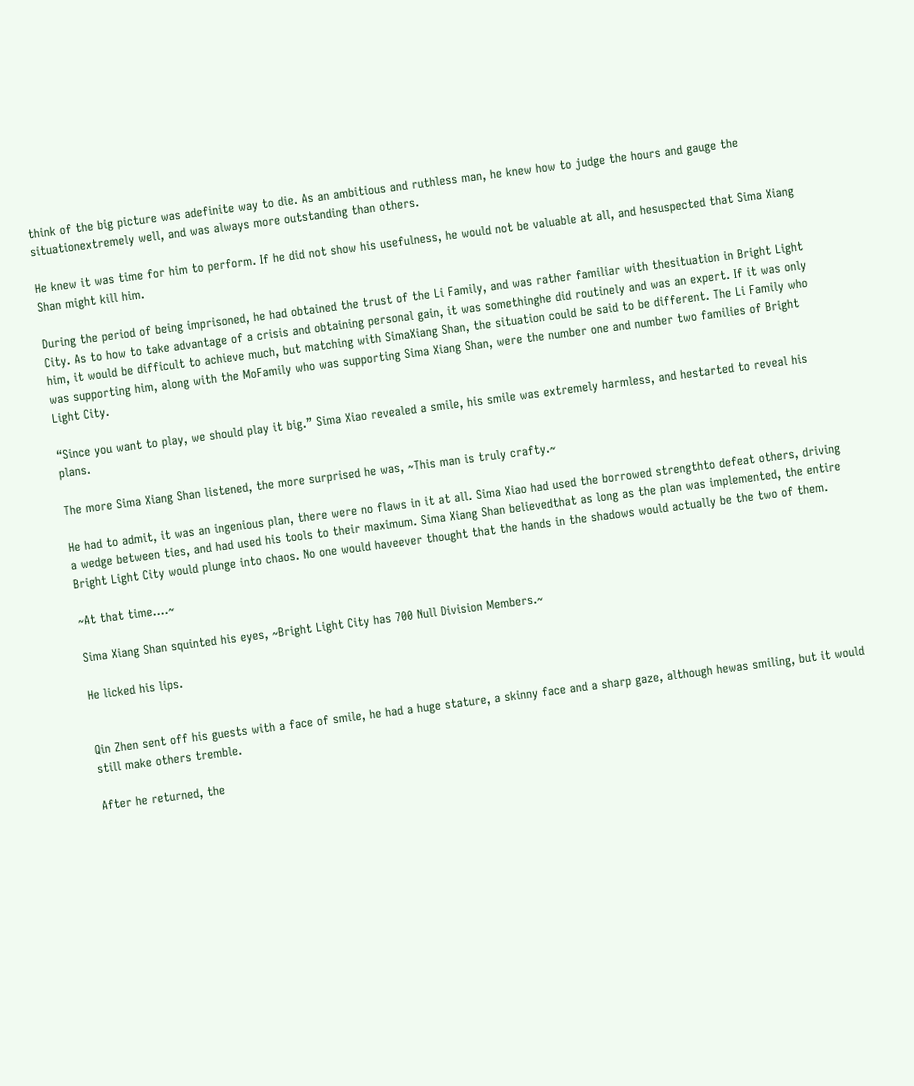think of the big picture was adefinite way to die. As an ambitious and ruthless man, he knew how to judge the hours and gauge the situationextremely well, and was always more outstanding than others.

He knew it was time for him to perform. If he did not show his usefulness, he would not be valuable at all, and hesuspected that Sima Xiang Shan might kill him.

During the period of being imprisoned, he had obtained the trust of the Li Family, and was rather familiar with thesituation in Bright Light City. As to how to take advantage of a crisis and obtaining personal gain, it was somethinghe did routinely and was an expert. If it was only him, it would be difficult to achieve much, but matching with SimaXiang Shan, the situation could be said to be different. The Li Family who was supporting him, along with the MoFamily who was supporting Sima Xiang Shan, were the number one and number two families of Bright Light City.

“Since you want to play, we should play it big.” Sima Xiao revealed a smile, his smile was extremely harmless, and hestarted to reveal his plans.

The more Sima Xiang Shan listened, the more surprised he was, ~This man is truly crafty.~

He had to admit, it was an ingenious plan, there were no flaws in it at all. Sima Xiao had used the borrowed strengthto defeat others, driving a wedge between ties, and had used his tools to their maximum. Sima Xiang Shan believedthat as long as the plan was implemented, the entire Bright Light City would plunge into chaos. No one would haveever thought that the hands in the shadows would actually be the two of them.

~At that time….~

Sima Xiang Shan squinted his eyes, ~Bright Light City has 700 Null Division Members.~

He licked his lips.


Qin Zhen sent off his guests with a face of smile, he had a huge stature, a skinny face and a sharp gaze, although hewas smiling, but it would still make others tremble.

After he returned, the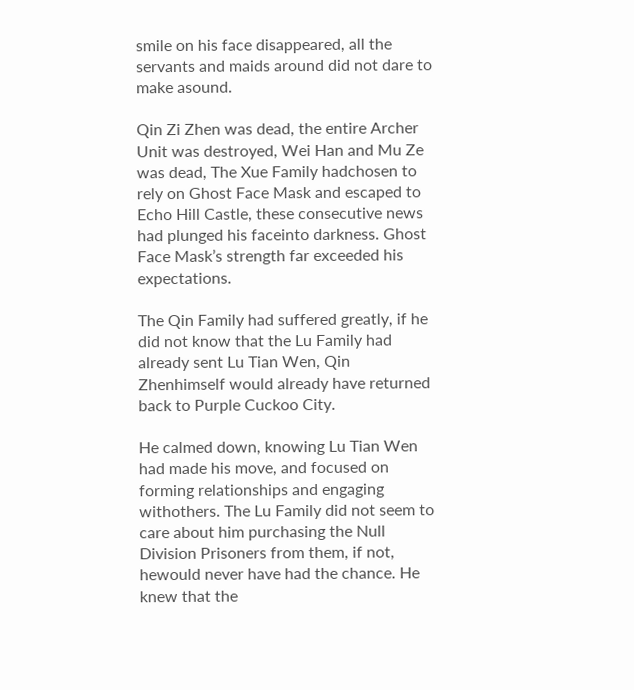smile on his face disappeared, all the servants and maids around did not dare to make asound.

Qin Zi Zhen was dead, the entire Archer Unit was destroyed, Wei Han and Mu Ze was dead, The Xue Family hadchosen to rely on Ghost Face Mask and escaped to Echo Hill Castle, these consecutive news had plunged his faceinto darkness. Ghost Face Mask’s strength far exceeded his expectations.

The Qin Family had suffered greatly, if he did not know that the Lu Family had already sent Lu Tian Wen, Qin Zhenhimself would already have returned back to Purple Cuckoo City.

He calmed down, knowing Lu Tian Wen had made his move, and focused on forming relationships and engaging withothers. The Lu Family did not seem to care about him purchasing the Null Division Prisoners from them, if not, hewould never have had the chance. He knew that the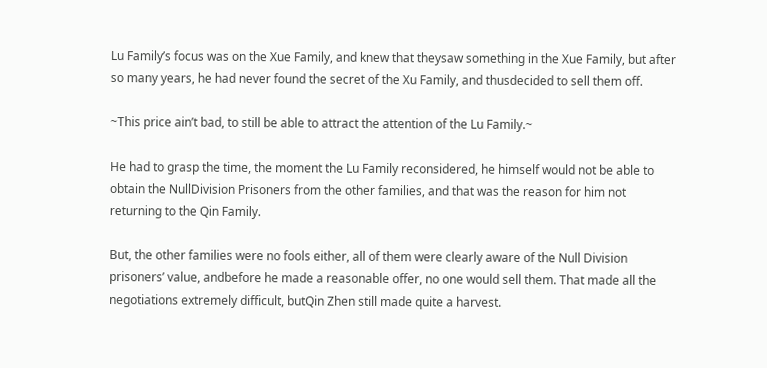Lu Family’s focus was on the Xue Family, and knew that theysaw something in the Xue Family, but after so many years, he had never found the secret of the Xu Family, and thusdecided to sell them off.

~This price ain’t bad, to still be able to attract the attention of the Lu Family.~

He had to grasp the time, the moment the Lu Family reconsidered, he himself would not be able to obtain the NullDivision Prisoners from the other families, and that was the reason for him not returning to the Qin Family.

But, the other families were no fools either, all of them were clearly aware of the Null Division prisoners’ value, andbefore he made a reasonable offer, no one would sell them. That made all the negotiations extremely difficult, butQin Zhen still made quite a harvest.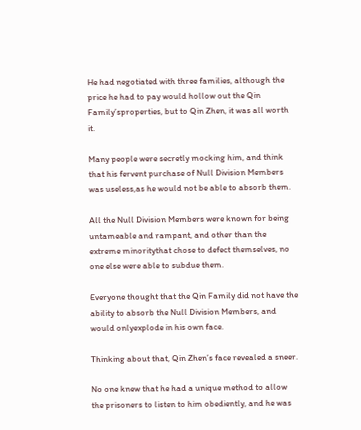He had negotiated with three families, although the price he had to pay would hollow out the Qin Family’sproperties, but to Qin Zhen, it was all worth it.

Many people were secretly mocking him, and think that his fervent purchase of Null Division Members was useless,as he would not be able to absorb them.

All the Null Division Members were known for being untameable and rampant, and other than the extreme minoritythat chose to defect themselves, no one else were able to subdue them.

Everyone thought that the Qin Family did not have the ability to absorb the Null Division Members, and would onlyexplode in his own face.

Thinking about that, Qin Zhen’s face revealed a sneer.

No one knew that he had a unique method to allow the prisoners to listen to him obediently, and he was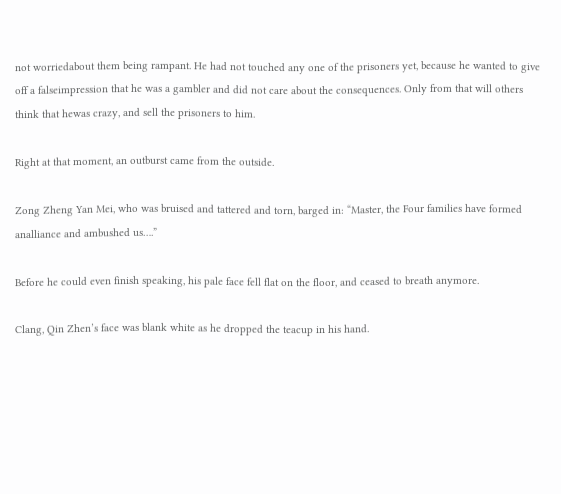not worriedabout them being rampant. He had not touched any one of the prisoners yet, because he wanted to give off a falseimpression that he was a gambler and did not care about the consequences. Only from that will others think that hewas crazy, and sell the prisoners to him.

Right at that moment, an outburst came from the outside.

Zong Zheng Yan Mei, who was bruised and tattered and torn, barged in: “Master, the Four families have formed analliance and ambushed us….”

Before he could even finish speaking, his pale face fell flat on the floor, and ceased to breath anymore.

Clang, Qin Zhen’s face was blank white as he dropped the teacup in his hand.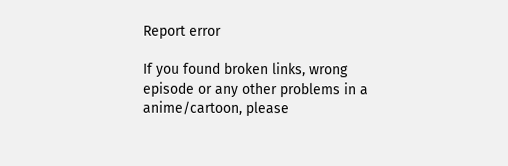Report error

If you found broken links, wrong episode or any other problems in a anime/cartoon, please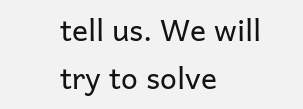tell us. We will try to solve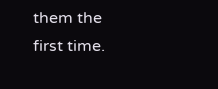them the first time.